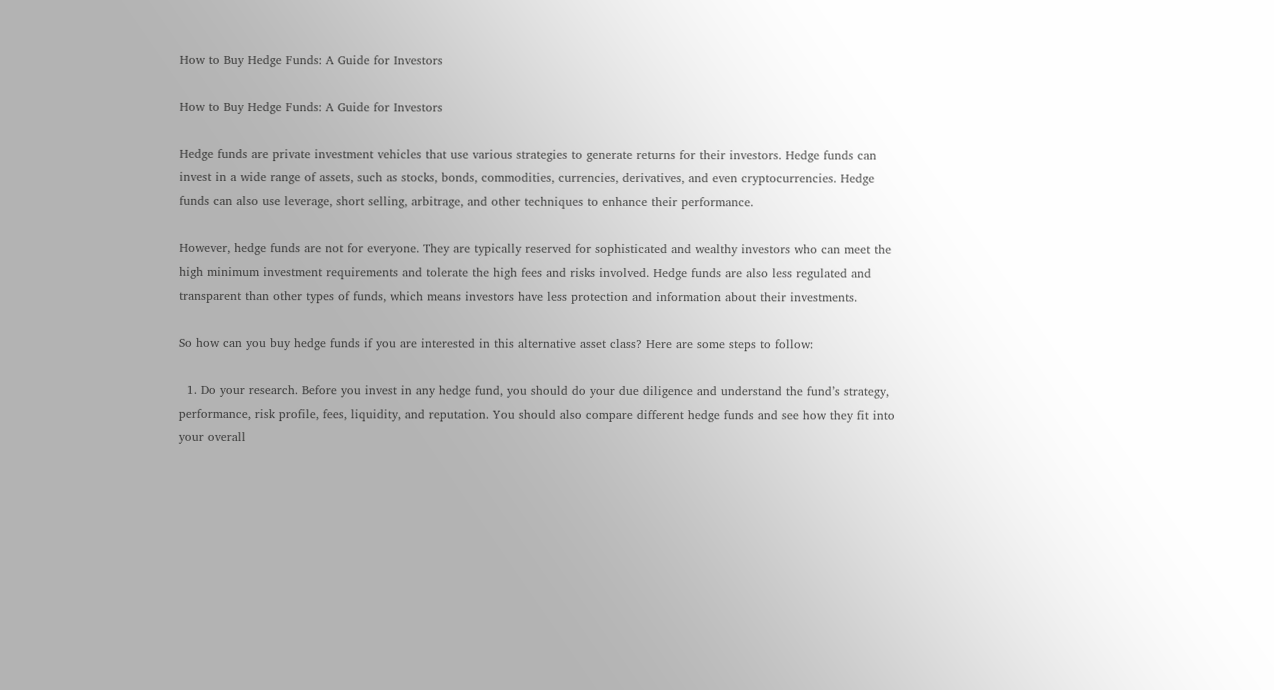How to Buy Hedge Funds: A Guide for Investors

How to Buy Hedge Funds: A Guide for Investors

Hedge funds are private investment vehicles that use various strategies to generate returns for their investors. Hedge funds can invest in a wide range of assets, such as stocks, bonds, commodities, currencies, derivatives, and even cryptocurrencies. Hedge funds can also use leverage, short selling, arbitrage, and other techniques to enhance their performance.

However, hedge funds are not for everyone. They are typically reserved for sophisticated and wealthy investors who can meet the high minimum investment requirements and tolerate the high fees and risks involved. Hedge funds are also less regulated and transparent than other types of funds, which means investors have less protection and information about their investments.

So how can you buy hedge funds if you are interested in this alternative asset class? Here are some steps to follow:

  1. Do your research. Before you invest in any hedge fund, you should do your due diligence and understand the fund’s strategy, performance, risk profile, fees, liquidity, and reputation. You should also compare different hedge funds and see how they fit into your overall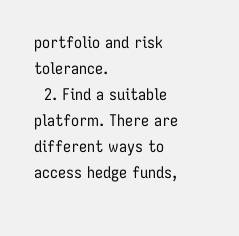portfolio and risk tolerance.
  2. Find a suitable platform. There are different ways to access hedge funds,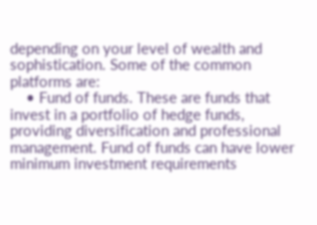depending on your level of wealth and sophistication. Some of the common platforms are:
    • Fund of funds. These are funds that invest in a portfolio of hedge funds, providing diversification and professional management. Fund of funds can have lower minimum investment requirements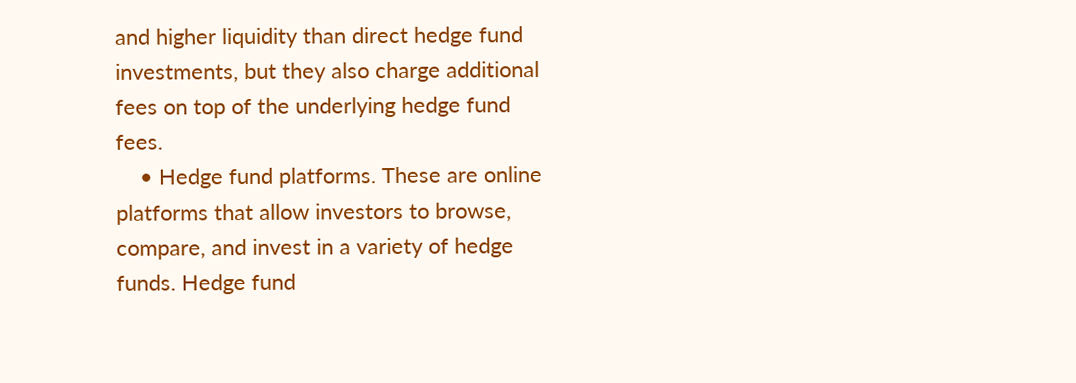and higher liquidity than direct hedge fund investments, but they also charge additional fees on top of the underlying hedge fund fees.
    • Hedge fund platforms. These are online platforms that allow investors to browse, compare, and invest in a variety of hedge funds. Hedge fund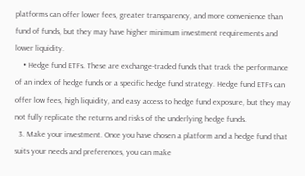platforms can offer lower fees, greater transparency, and more convenience than fund of funds, but they may have higher minimum investment requirements and lower liquidity.
    • Hedge fund ETFs. These are exchange-traded funds that track the performance of an index of hedge funds or a specific hedge fund strategy. Hedge fund ETFs can offer low fees, high liquidity, and easy access to hedge fund exposure, but they may not fully replicate the returns and risks of the underlying hedge funds.
  3. Make your investment. Once you have chosen a platform and a hedge fund that suits your needs and preferences, you can make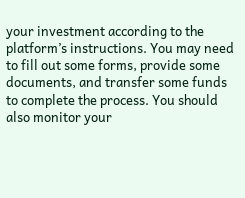your investment according to the platform’s instructions. You may need to fill out some forms, provide some documents, and transfer some funds to complete the process. You should also monitor your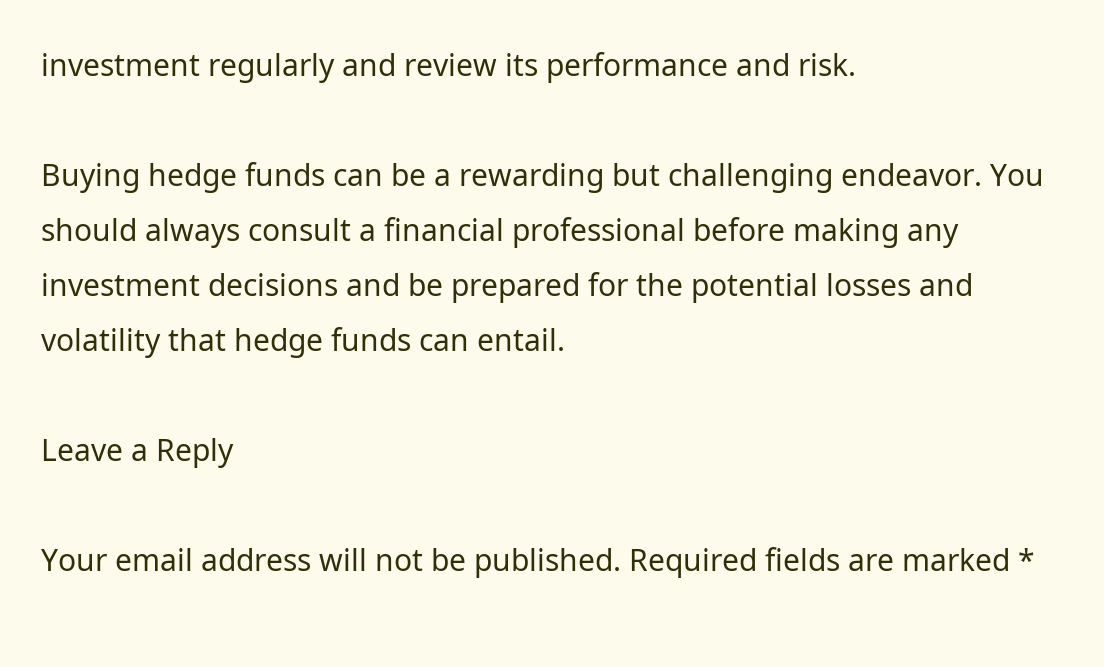investment regularly and review its performance and risk.

Buying hedge funds can be a rewarding but challenging endeavor. You should always consult a financial professional before making any investment decisions and be prepared for the potential losses and volatility that hedge funds can entail.

Leave a Reply

Your email address will not be published. Required fields are marked *